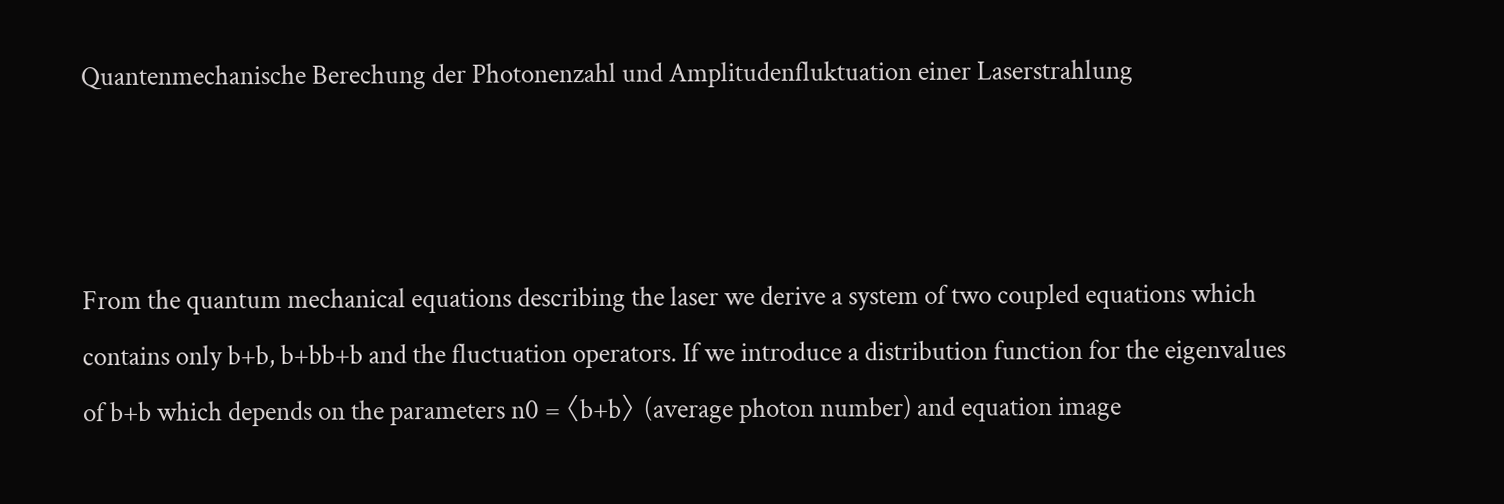Quantenmechanische Berechung der Photonenzahl und Amplitudenfluktuation einer Laserstrahlung



From the quantum mechanical equations describing the laser we derive a system of two coupled equations which contains only b+b, b+bb+b and the fluctuation operators. If we introduce a distribution function for the eigenvalues of b+b which depends on the parameters n0 = 〈b+b〉 (average photon number) and equation image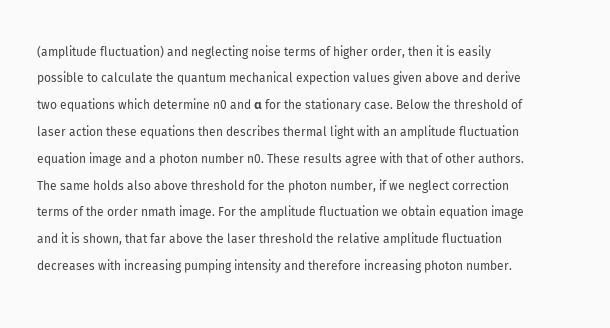(amplitude fluctuation) and neglecting noise terms of higher order, then it is easily possible to calculate the quantum mechanical expection values given above and derive two equations which determine n0 and α for the stationary case. Below the threshold of laser action these equations then describes thermal light with an amplitude fluctuation equation image and a photon number n0. These results agree with that of other authors. The same holds also above threshold for the photon number, if we neglect correction terms of the order nmath image. For the amplitude fluctuation we obtain equation image and it is shown, that far above the laser threshold the relative amplitude fluctuation decreases with increasing pumping intensity and therefore increasing photon number.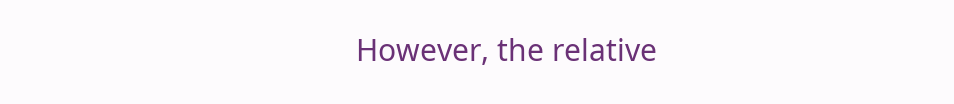However, the relative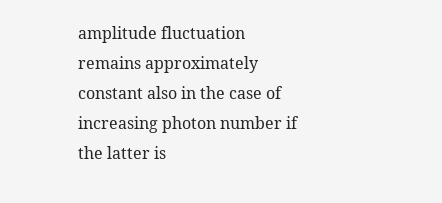amplitude fluctuation remains approximately constant also in the case of increasing photon number if the latter is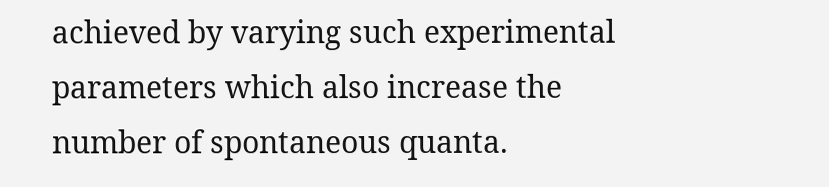achieved by varying such experimental parameters which also increase the number of spontaneous quanta.